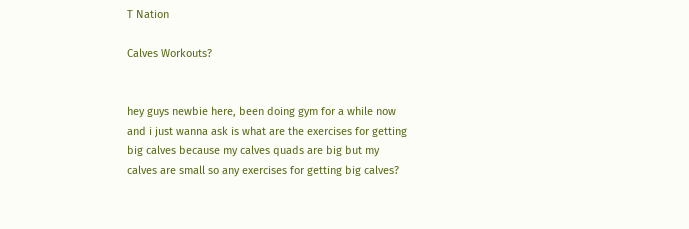T Nation

Calves Workouts?


hey guys newbie here, been doing gym for a while now and i just wanna ask is what are the exercises for getting big calves because my calves quads are big but my calves are small so any exercises for getting big calves?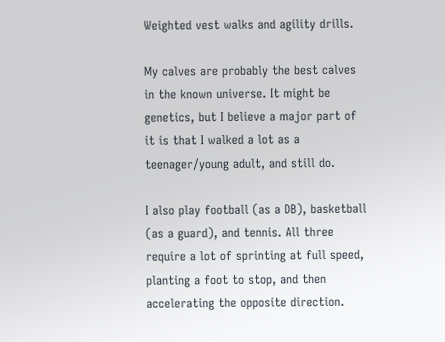Weighted vest walks and agility drills.

My calves are probably the best calves in the known universe. It might be genetics, but I believe a major part of it is that I walked a lot as a teenager/young adult, and still do.

I also play football (as a DB), basketball (as a guard), and tennis. All three require a lot of sprinting at full speed, planting a foot to stop, and then accelerating the opposite direction.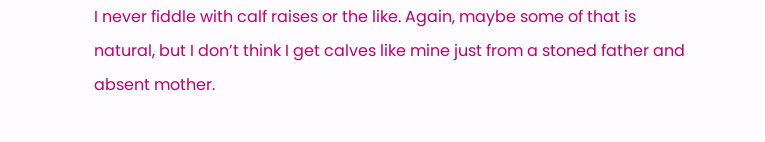I never fiddle with calf raises or the like. Again, maybe some of that is natural, but I don’t think I get calves like mine just from a stoned father and absent mother.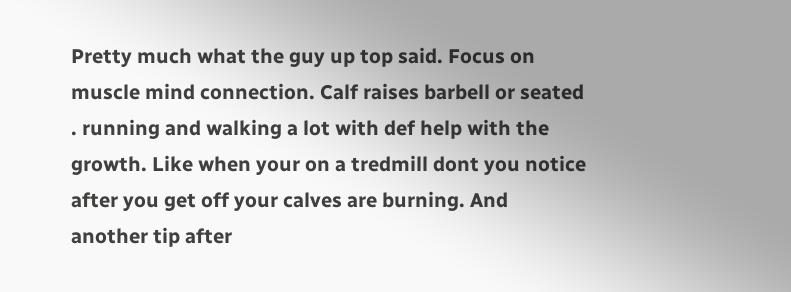Pretty much what the guy up top said. Focus on muscle mind connection. Calf raises barbell or seated . running and walking a lot with def help with the growth. Like when your on a tredmill dont you notice after you get off your calves are burning. And another tip after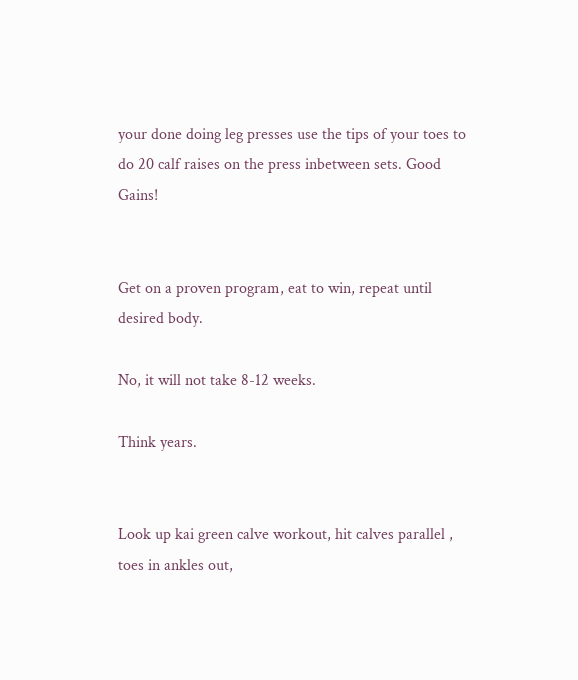your done doing leg presses use the tips of your toes to do 20 calf raises on the press inbetween sets. Good Gains!


Get on a proven program, eat to win, repeat until desired body.

No, it will not take 8-12 weeks.

Think years.


Look up kai green calve workout, hit calves parallel , toes in ankles out,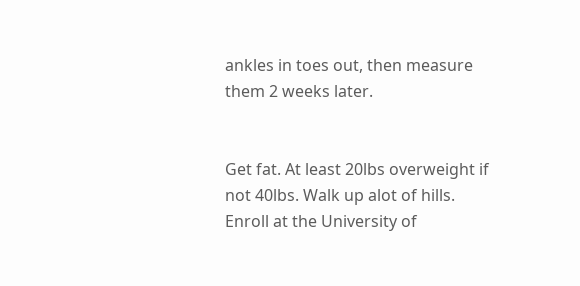ankles in toes out, then measure them 2 weeks later.


Get fat. At least 20lbs overweight if not 40lbs. Walk up alot of hills. Enroll at the University of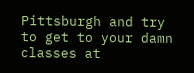Pittsburgh and try to get to your damn classes at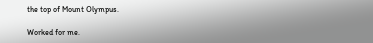the top of Mount Olympus.

Worked for me.